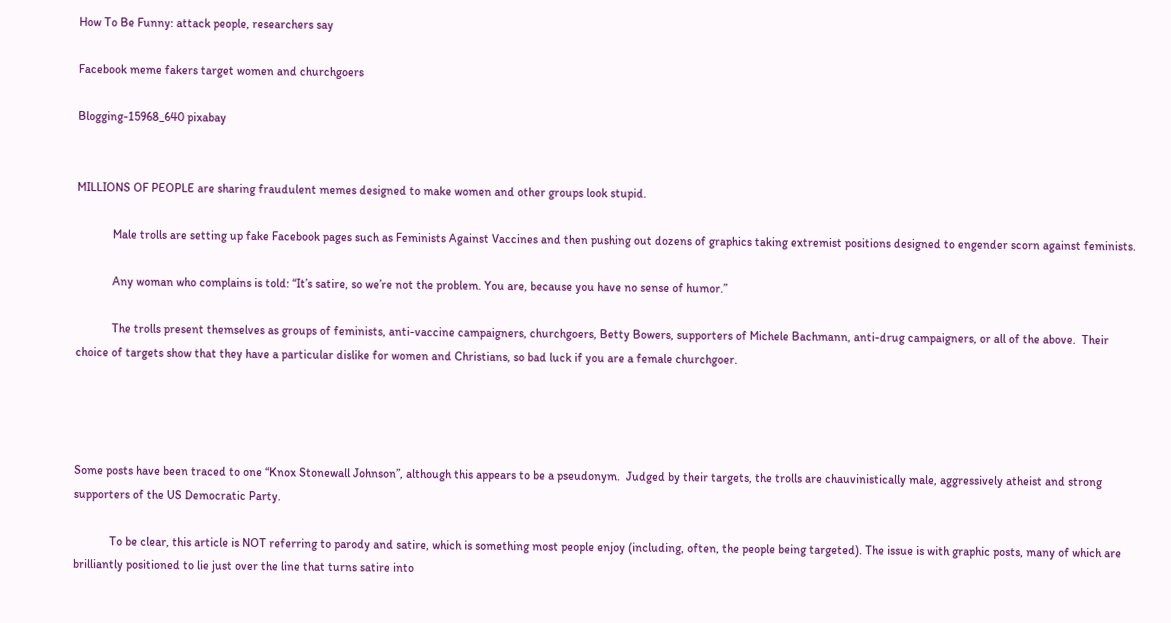How To Be Funny: attack people, researchers say

Facebook meme fakers target women and churchgoers

Blogging-15968_640 pixabay


MILLIONS OF PEOPLE are sharing fraudulent memes designed to make women and other groups look stupid.

            Male trolls are setting up fake Facebook pages such as Feminists Against Vaccines and then pushing out dozens of graphics taking extremist positions designed to engender scorn against feminists.

            Any woman who complains is told: “It’s satire, so we’re not the problem. You are, because you have no sense of humor.”

            The trolls present themselves as groups of feminists, anti-vaccine campaigners, churchgoers, Betty Bowers, supporters of Michele Bachmann, anti-drug campaigners, or all of the above.  Their choice of targets show that they have a particular dislike for women and Christians, so bad luck if you are a female churchgoer.




Some posts have been traced to one “Knox Stonewall Johnson”, although this appears to be a pseudonym.  Judged by their targets, the trolls are chauvinistically male, aggressively atheist and strong supporters of the US Democratic Party.

            To be clear, this article is NOT referring to parody and satire, which is something most people enjoy (including, often, the people being targeted). The issue is with graphic posts, many of which are brilliantly positioned to lie just over the line that turns satire into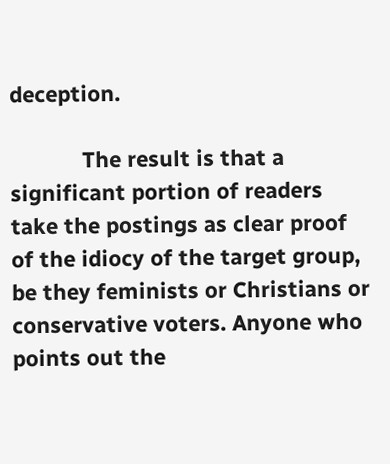deception.

            The result is that a significant portion of readers take the postings as clear proof of the idiocy of the target group, be they feminists or Christians or conservative voters. Anyone who points out the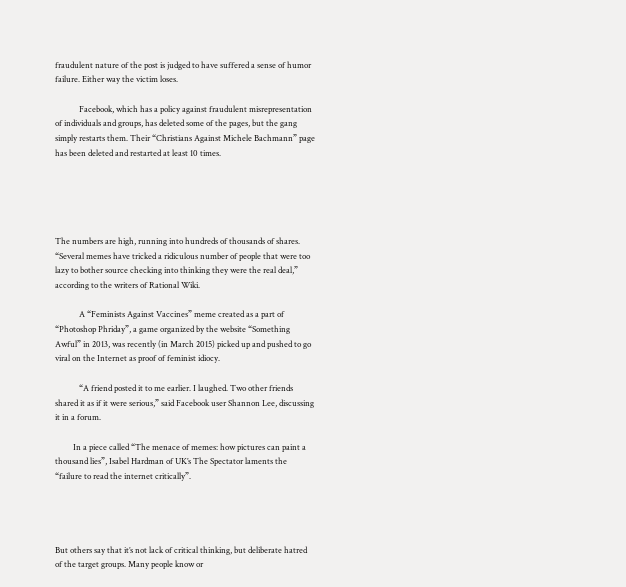fraudulent nature of the post is judged to have suffered a sense of humor failure. Either way the victim loses.

            Facebook, which has a policy against fraudulent misrepresentation of individuals and groups, has deleted some of the pages, but the gang simply restarts them. Their “Christians Against Michele Bachmann” page has been deleted and restarted at least 10 times.





The numbers are high, running into hundreds of thousands of shares. “Several memes have tricked a ridiculous number of people that were too lazy to bother source checking into thinking they were the real deal,” according to the writers of Rational Wiki.

            A “Feminists Against Vaccines” meme created as a part of “Photoshop Phriday”, a game organized by the website “Something Awful” in 2013, was recently (in March 2015) picked up and pushed to go viral on the Internet as proof of feminist idiocy.

            “A friend posted it to me earlier. I laughed. Two other friends shared it as if it were serious,” said Facebook user Shannon Lee, discussing it in a forum.

         In a piece called “The menace of memes: how pictures can paint a thousand lies”, Isabel Hardman of UK’s The Spectator laments the “failure to read the internet critically”.




But others say that it’s not lack of critical thinking, but deliberate hatred of the target groups. Many people know or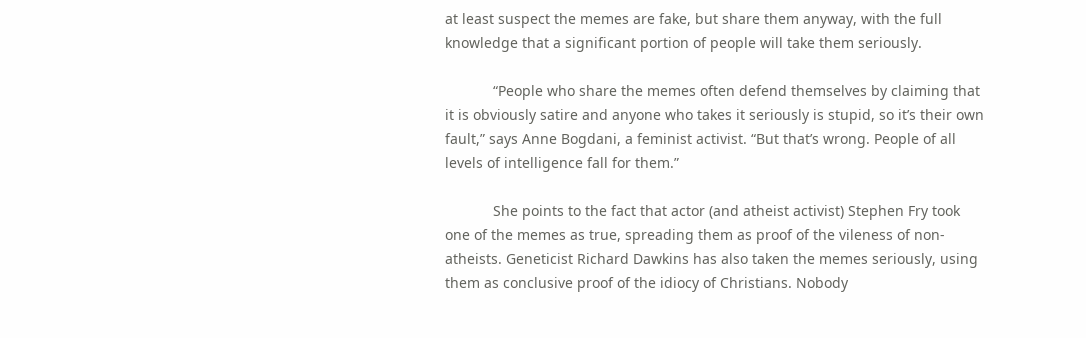at least suspect the memes are fake, but share them anyway, with the full knowledge that a significant portion of people will take them seriously.

            “People who share the memes often defend themselves by claiming that it is obviously satire and anyone who takes it seriously is stupid, so it’s their own fault,” says Anne Bogdani, a feminist activist. “But that’s wrong. People of all levels of intelligence fall for them.”

            She points to the fact that actor (and atheist activist) Stephen Fry took one of the memes as true, spreading them as proof of the vileness of non-atheists. Geneticist Richard Dawkins has also taken the memes seriously, using them as conclusive proof of the idiocy of Christians. Nobody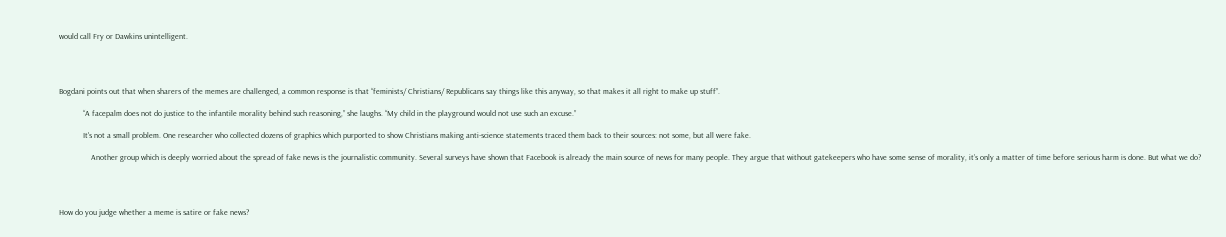would call Fry or Dawkins unintelligent.




Bogdani points out that when sharers of the memes are challenged, a common response is that “feminists/ Christians/ Republicans say things like this anyway, so that makes it all right to make up stuff”.

            “A facepalm does not do justice to the infantile morality behind such reasoning,” she laughs. “My child in the playground would not use such an excuse.”

            It's not a small problem. One researcher who collected dozens of graphics which purported to show Christians making anti-science statements traced them back to their sources: not some, but all were fake.

                Another group which is deeply worried about the spread of fake news is the journalistic community. Several surveys have shown that Facebook is already the main source of news for many people. They argue that without gatekeepers who have some sense of morality, it’s only a matter of time before serious harm is done. But what we do?




How do you judge whether a meme is satire or fake news?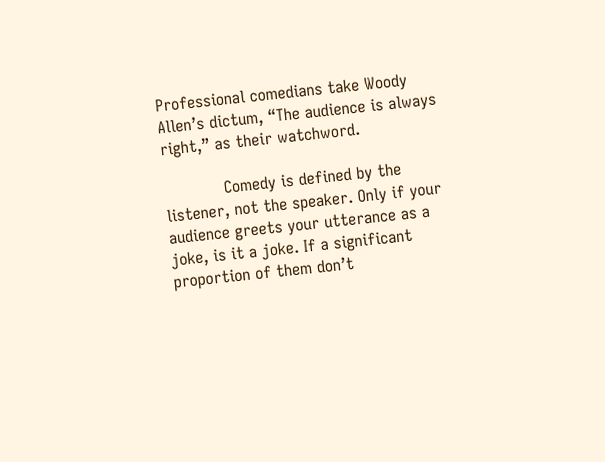Professional comedians take Woody Allen’s dictum, “The audience is always right,” as their watchword.

            Comedy is defined by the listener, not the speaker. Only if your audience greets your utterance as a joke, is it a joke. If a significant proportion of them don’t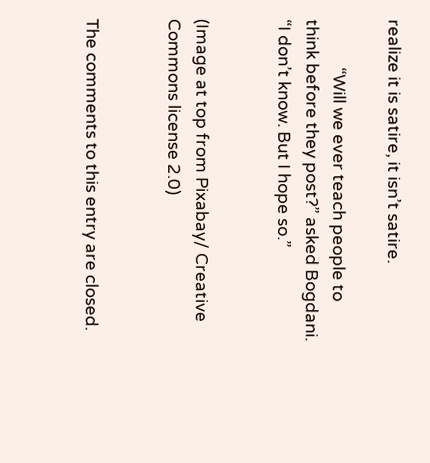realize it is satire, it isn’t satire.

            “Will we ever teach people to think before they post?” asked Bogdani. “I don’t know. But I hope so.”


(Image at top from Pixabay/ Creative Commons license 2.0)


The comments to this entry are closed.